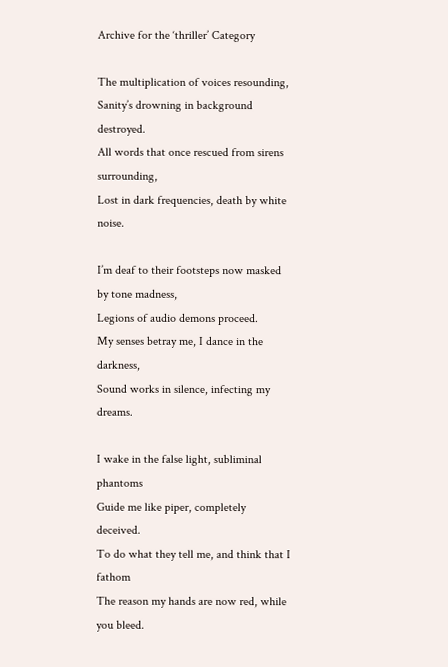Archive for the ‘thriller’ Category

The multiplication of voices resounding,
Sanity’s drowning in background destroyed.
All words that once rescued from sirens surrounding,
Lost in dark frequencies, death by white noise.

I’m deaf to their footsteps now masked by tone madness,
Legions of audio demons proceed.
My senses betray me, I dance in the darkness,
Sound works in silence, infecting my dreams.

I wake in the false light, subliminal phantoms
Guide me like piper, completely deceived.
To do what they tell me, and think that I fathom
The reason my hands are now red, while you bleed.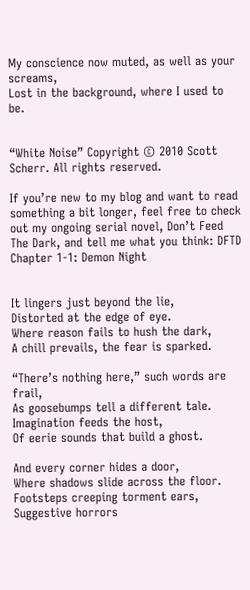My conscience now muted, as well as your screams,
Lost in the background, where I used to be.


“White Noise” Copyright © 2010 Scott Scherr. All rights reserved.

If you’re new to my blog and want to read something a bit longer, feel free to check out my ongoing serial novel, Don’t Feed The Dark, and tell me what you think: DFTD Chapter 1-1: Demon Night


It lingers just beyond the lie,
Distorted at the edge of eye.
Where reason fails to hush the dark,
A chill prevails, the fear is sparked.

“There’s nothing here,” such words are frail,
As goosebumps tell a different tale.
Imagination feeds the host,
Of eerie sounds that build a ghost.

And every corner hides a door,
Where shadows slide across the floor.
Footsteps creeping torment ears,
Suggestive horrors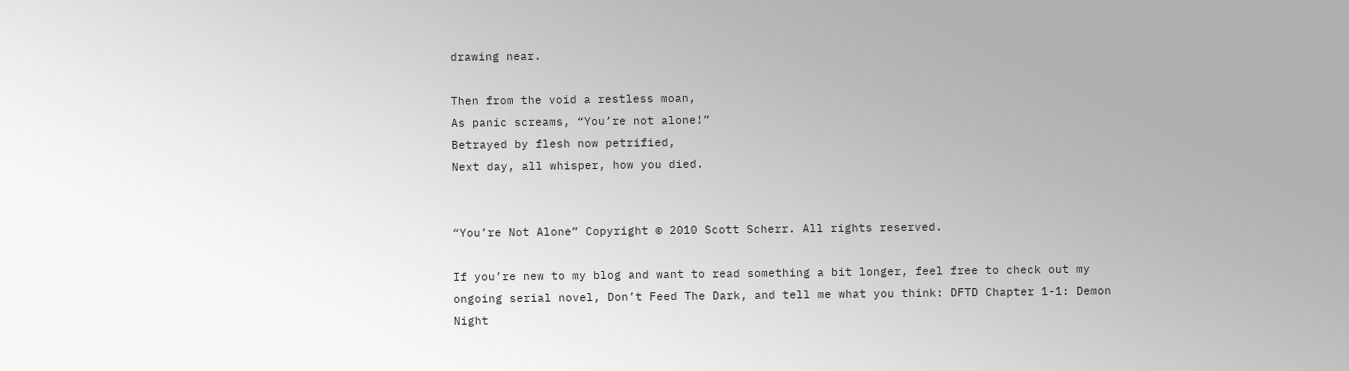drawing near.

Then from the void a restless moan,
As panic screams, “You’re not alone!”
Betrayed by flesh now petrified,
Next day, all whisper, how you died.


“You’re Not Alone” Copyright © 2010 Scott Scherr. All rights reserved.

If you’re new to my blog and want to read something a bit longer, feel free to check out my ongoing serial novel, Don’t Feed The Dark, and tell me what you think: DFTD Chapter 1-1: Demon Night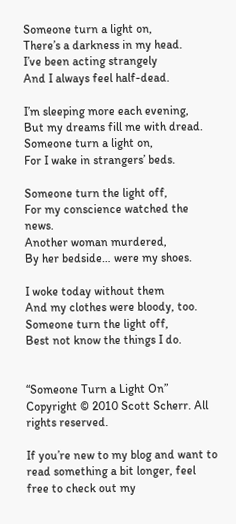Someone turn a light on,
There’s a darkness in my head.
I’ve been acting strangely
And I always feel half-dead.

I’m sleeping more each evening,
But my dreams fill me with dread.
Someone turn a light on,
For I wake in strangers’ beds.

Someone turn the light off,
For my conscience watched the news.
Another woman murdered,
By her bedside… were my shoes.

I woke today without them
And my clothes were bloody, too.
Someone turn the light off,
Best not know the things I do.


“Someone Turn a Light On” Copyright © 2010 Scott Scherr. All rights reserved.

If you’re new to my blog and want to read something a bit longer, feel free to check out my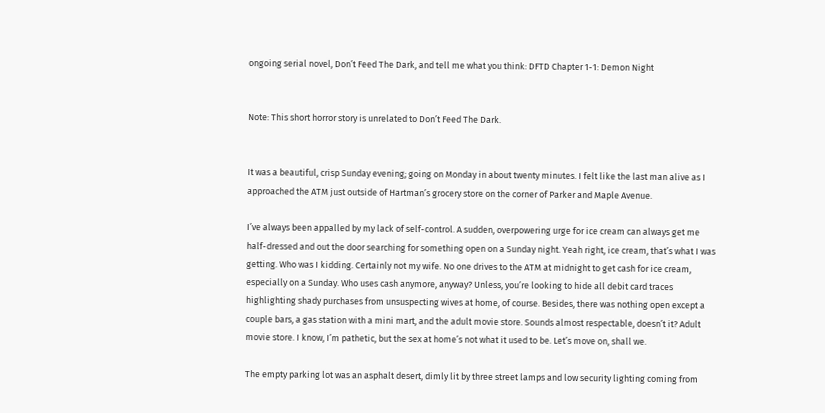ongoing serial novel, Don’t Feed The Dark, and tell me what you think: DFTD Chapter 1-1: Demon Night


Note: This short horror story is unrelated to Don’t Feed The Dark.


It was a beautiful, crisp Sunday evening; going on Monday in about twenty minutes. I felt like the last man alive as I approached the ATM just outside of Hartman’s grocery store on the corner of Parker and Maple Avenue.

I’ve always been appalled by my lack of self-control. A sudden, overpowering urge for ice cream can always get me half-dressed and out the door searching for something open on a Sunday night. Yeah right, ice cream, that’s what I was getting. Who was I kidding. Certainly not my wife. No one drives to the ATM at midnight to get cash for ice cream, especially on a Sunday. Who uses cash anymore, anyway? Unless, you’re looking to hide all debit card traces highlighting shady purchases from unsuspecting wives at home, of course. Besides, there was nothing open except a couple bars, a gas station with a mini mart, and the adult movie store. Sounds almost respectable, doesn’t it? Adult movie store. I know, I’m pathetic, but the sex at home’s not what it used to be. Let’s move on, shall we.

The empty parking lot was an asphalt desert, dimly lit by three street lamps and low security lighting coming from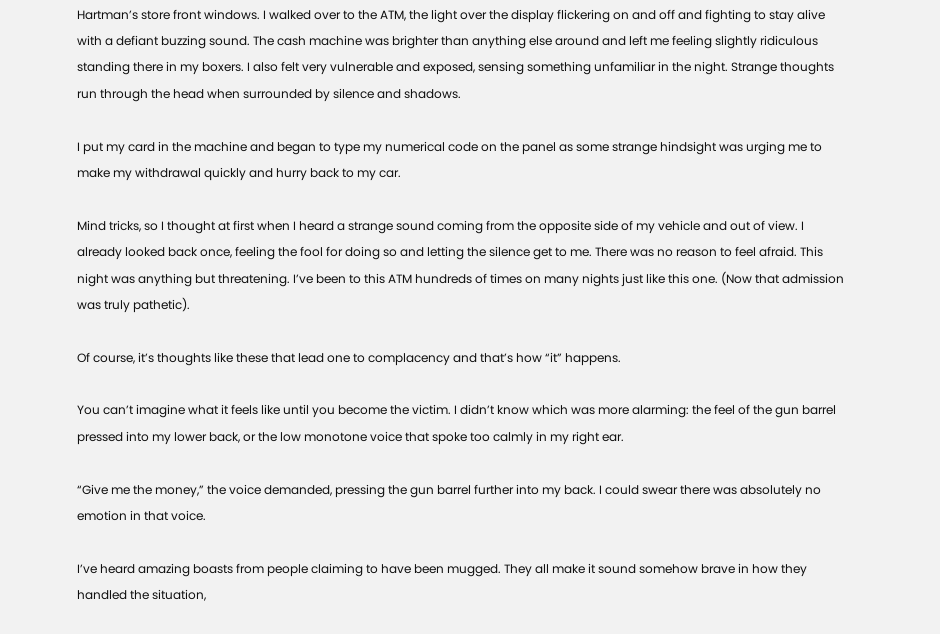Hartman’s store front windows. I walked over to the ATM, the light over the display flickering on and off and fighting to stay alive with a defiant buzzing sound. The cash machine was brighter than anything else around and left me feeling slightly ridiculous standing there in my boxers. I also felt very vulnerable and exposed, sensing something unfamiliar in the night. Strange thoughts run through the head when surrounded by silence and shadows.

I put my card in the machine and began to type my numerical code on the panel as some strange hindsight was urging me to make my withdrawal quickly and hurry back to my car.

Mind tricks, so I thought at first when I heard a strange sound coming from the opposite side of my vehicle and out of view. I already looked back once, feeling the fool for doing so and letting the silence get to me. There was no reason to feel afraid. This night was anything but threatening. I’ve been to this ATM hundreds of times on many nights just like this one. (Now that admission was truly pathetic).

Of course, it’s thoughts like these that lead one to complacency and that’s how “it” happens.

You can’t imagine what it feels like until you become the victim. I didn’t know which was more alarming: the feel of the gun barrel pressed into my lower back, or the low monotone voice that spoke too calmly in my right ear.

“Give me the money,” the voice demanded, pressing the gun barrel further into my back. I could swear there was absolutely no emotion in that voice.

I’ve heard amazing boasts from people claiming to have been mugged. They all make it sound somehow brave in how they handled the situation,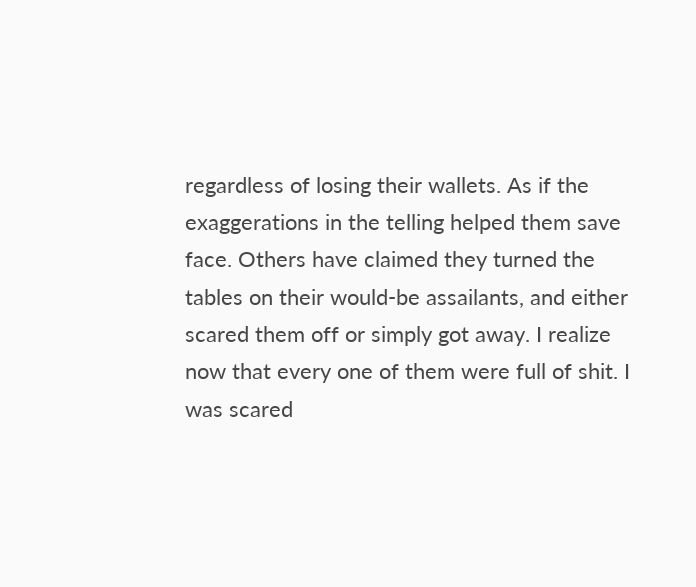regardless of losing their wallets. As if the exaggerations in the telling helped them save face. Others have claimed they turned the tables on their would-be assailants, and either scared them off or simply got away. I realize now that every one of them were full of shit. I was scared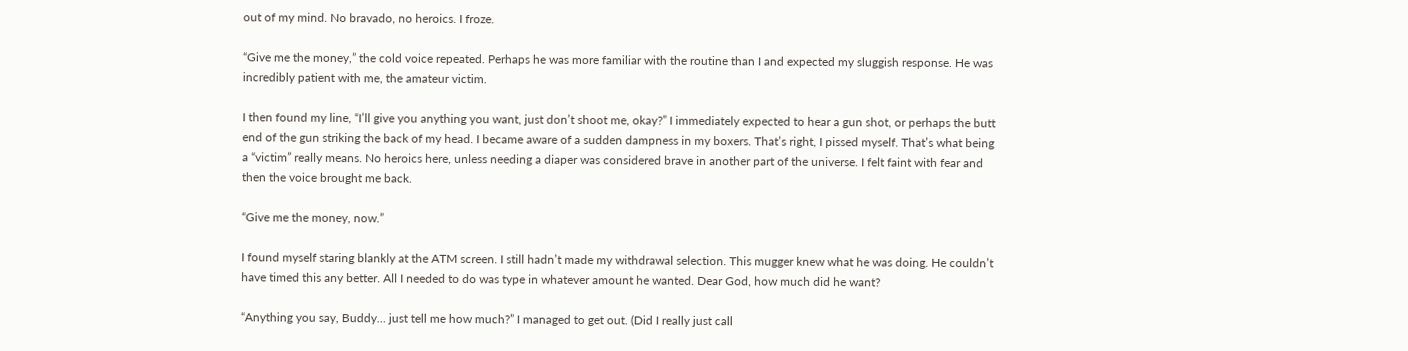out of my mind. No bravado, no heroics. I froze.

“Give me the money,” the cold voice repeated. Perhaps he was more familiar with the routine than I and expected my sluggish response. He was incredibly patient with me, the amateur victim.

I then found my line, “I’ll give you anything you want, just don’t shoot me, okay?” I immediately expected to hear a gun shot, or perhaps the butt end of the gun striking the back of my head. I became aware of a sudden dampness in my boxers. That’s right, I pissed myself. That’s what being a “victim” really means. No heroics here, unless needing a diaper was considered brave in another part of the universe. I felt faint with fear and then the voice brought me back.

“Give me the money, now.”

I found myself staring blankly at the ATM screen. I still hadn’t made my withdrawal selection. This mugger knew what he was doing. He couldn’t have timed this any better. All I needed to do was type in whatever amount he wanted. Dear God, how much did he want?

“Anything you say, Buddy… just tell me how much?” I managed to get out. (Did I really just call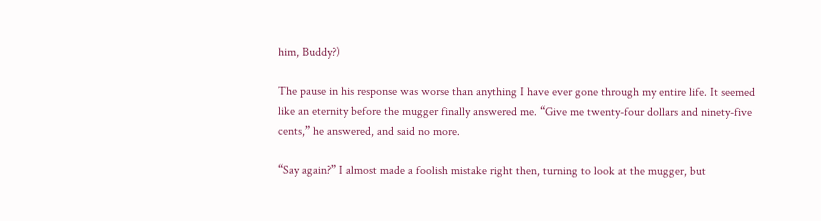him, Buddy?)

The pause in his response was worse than anything I have ever gone through my entire life. It seemed like an eternity before the mugger finally answered me. “Give me twenty-four dollars and ninety-five cents,” he answered, and said no more.

“Say again?” I almost made a foolish mistake right then, turning to look at the mugger, but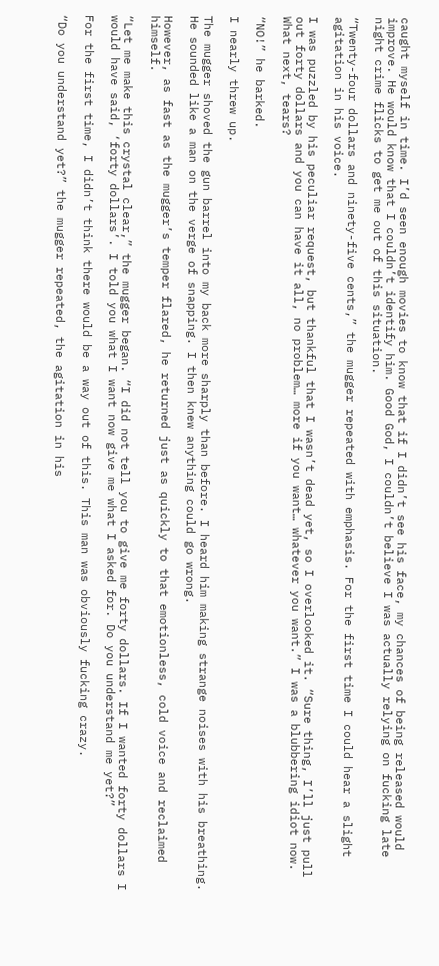caught myself in time. I’d seen enough movies to know that if I didn’t see his face, my chances of being released would improve. He would know that I couldn’t identify him. Good God, I couldn’t believe I was actually relying on fucking late night crime flicks to get me out of this situation.

“Twenty-four dollars and ninety-five cents,” the mugger repeated with emphasis. For the first time I could hear a slight agitation in his voice.

I was puzzled by his peculiar request, but thankful that I wasn’t dead yet, so I overlooked it. “Sure thing, I’ll just pull out forty dollars and you can have it all, no problem… more if you want… whatever you want.” I was a blubbering idiot now. What next, tears?

“NO!” he barked.

I nearly threw up.

The mugger shoved the gun barrel into my back more sharply than before. I heard him making strange noises with his breathing. He sounded like a man on the verge of snapping. I then knew anything could go wrong.

However, as fast as the mugger’s temper flared, he returned just as quickly to that emotionless, cold voice and reclaimed himself.

“Let me make this crystal clear,” the mugger began. “I did not tell you to give me forty dollars. If I wanted forty dollars I would have said, ‘forty dollars’. I told you what I want now give me what I asked for. Do you understand me yet?”

For the first time, I didn’t think there would be a way out of this. This man was obviously fucking crazy.

“Do you understand yet?” the mugger repeated, the agitation in his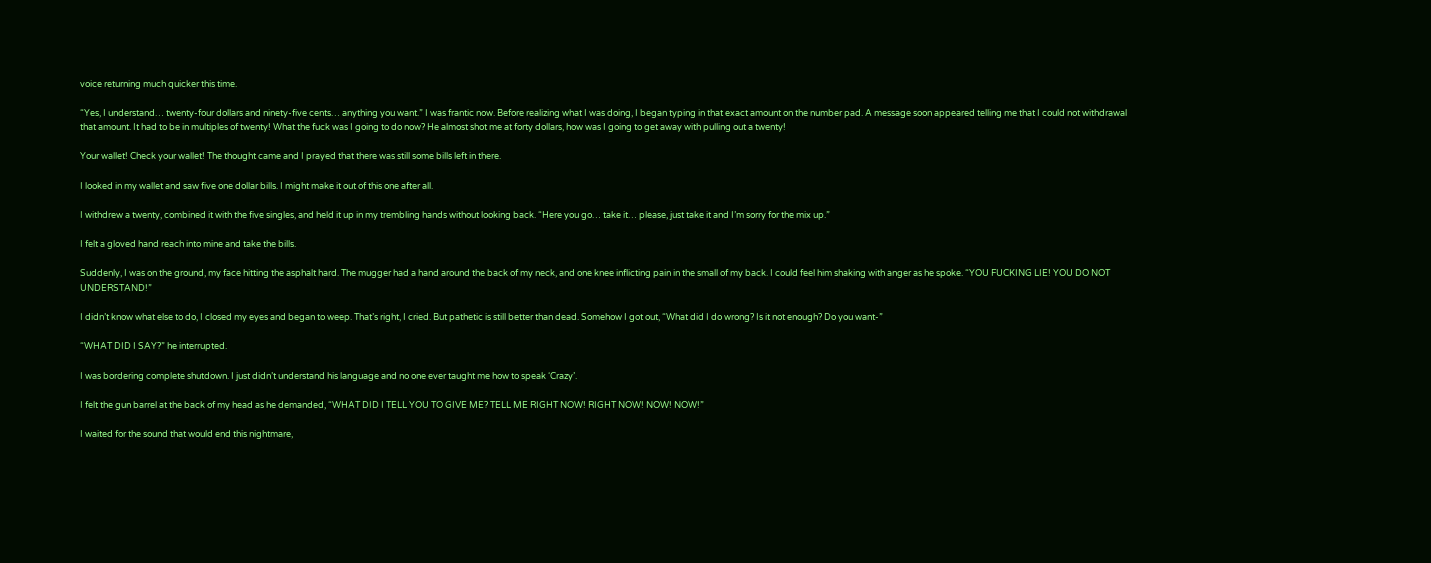voice returning much quicker this time.

“Yes, I understand… twenty-four dollars and ninety-five cents… anything you want.” I was frantic now. Before realizing what I was doing, I began typing in that exact amount on the number pad. A message soon appeared telling me that I could not withdrawal that amount. It had to be in multiples of twenty! What the fuck was I going to do now? He almost shot me at forty dollars, how was I going to get away with pulling out a twenty!

Your wallet! Check your wallet! The thought came and I prayed that there was still some bills left in there.

I looked in my wallet and saw five one dollar bills. I might make it out of this one after all.

I withdrew a twenty, combined it with the five singles, and held it up in my trembling hands without looking back. “Here you go… take it… please, just take it and I’m sorry for the mix up.”

I felt a gloved hand reach into mine and take the bills.

Suddenly, I was on the ground, my face hitting the asphalt hard. The mugger had a hand around the back of my neck, and one knee inflicting pain in the small of my back. I could feel him shaking with anger as he spoke. “YOU FUCKING LIE! YOU DO NOT UNDERSTAND!”

I didn’t know what else to do, I closed my eyes and began to weep. That’s right, I cried. But pathetic is still better than dead. Somehow I got out, “What did I do wrong? Is it not enough? Do you want-”

“WHAT DID I SAY?” he interrupted.

I was bordering complete shutdown. I just didn’t understand his language and no one ever taught me how to speak ‘Crazy’.

I felt the gun barrel at the back of my head as he demanded, “WHAT DID I TELL YOU TO GIVE ME? TELL ME RIGHT NOW! RIGHT NOW! NOW! NOW!”

I waited for the sound that would end this nightmare,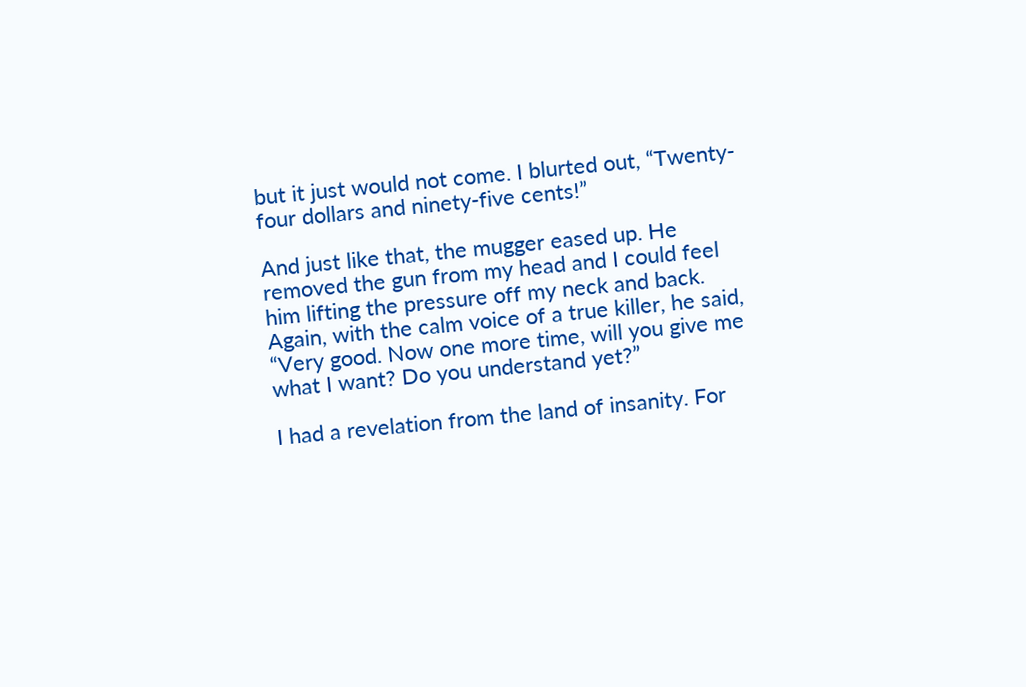but it just would not come. I blurted out, “Twenty-four dollars and ninety-five cents!”

And just like that, the mugger eased up. He removed the gun from my head and I could feel him lifting the pressure off my neck and back. Again, with the calm voice of a true killer, he said, “Very good. Now one more time, will you give me what I want? Do you understand yet?”

I had a revelation from the land of insanity. For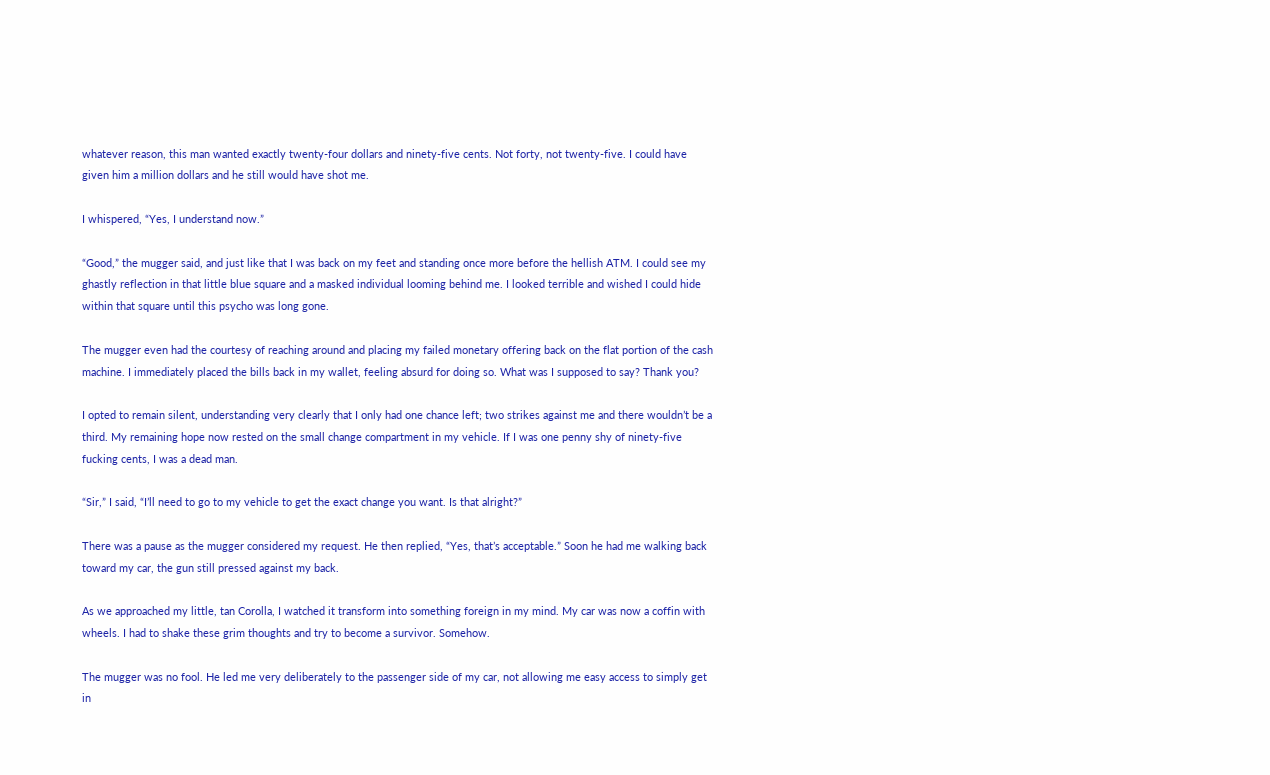whatever reason, this man wanted exactly twenty-four dollars and ninety-five cents. Not forty, not twenty-five. I could have given him a million dollars and he still would have shot me.

I whispered, “Yes, I understand now.”

“Good,” the mugger said, and just like that I was back on my feet and standing once more before the hellish ATM. I could see my ghastly reflection in that little blue square and a masked individual looming behind me. I looked terrible and wished I could hide within that square until this psycho was long gone.

The mugger even had the courtesy of reaching around and placing my failed monetary offering back on the flat portion of the cash machine. I immediately placed the bills back in my wallet, feeling absurd for doing so. What was I supposed to say? Thank you?

I opted to remain silent, understanding very clearly that I only had one chance left; two strikes against me and there wouldn’t be a third. My remaining hope now rested on the small change compartment in my vehicle. If I was one penny shy of ninety-five fucking cents, I was a dead man.

“Sir,” I said, “I’ll need to go to my vehicle to get the exact change you want. Is that alright?”

There was a pause as the mugger considered my request. He then replied, “Yes, that’s acceptable.” Soon he had me walking back toward my car, the gun still pressed against my back.

As we approached my little, tan Corolla, I watched it transform into something foreign in my mind. My car was now a coffin with wheels. I had to shake these grim thoughts and try to become a survivor. Somehow.

The mugger was no fool. He led me very deliberately to the passenger side of my car, not allowing me easy access to simply get in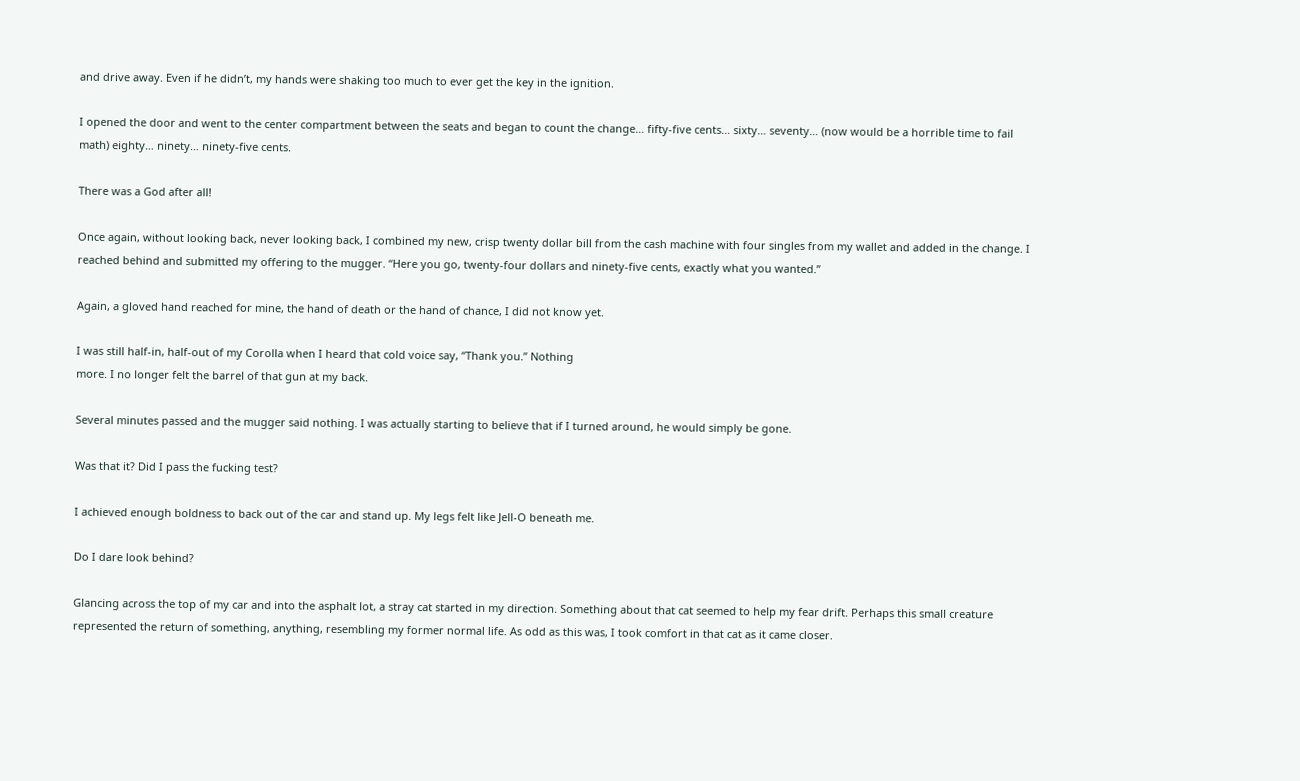and drive away. Even if he didn’t, my hands were shaking too much to ever get the key in the ignition.

I opened the door and went to the center compartment between the seats and began to count the change… fifty-five cents… sixty… seventy… (now would be a horrible time to fail math) eighty… ninety… ninety-five cents.

There was a God after all!

Once again, without looking back, never looking back, I combined my new, crisp twenty dollar bill from the cash machine with four singles from my wallet and added in the change. I reached behind and submitted my offering to the mugger. “Here you go, twenty-four dollars and ninety-five cents, exactly what you wanted.”

Again, a gloved hand reached for mine, the hand of death or the hand of chance, I did not know yet.

I was still half-in, half-out of my Corolla when I heard that cold voice say, “Thank you.” Nothing
more. I no longer felt the barrel of that gun at my back.

Several minutes passed and the mugger said nothing. I was actually starting to believe that if I turned around, he would simply be gone.

Was that it? Did I pass the fucking test?

I achieved enough boldness to back out of the car and stand up. My legs felt like Jell-O beneath me.

Do I dare look behind?

Glancing across the top of my car and into the asphalt lot, a stray cat started in my direction. Something about that cat seemed to help my fear drift. Perhaps this small creature represented the return of something, anything, resembling my former normal life. As odd as this was, I took comfort in that cat as it came closer.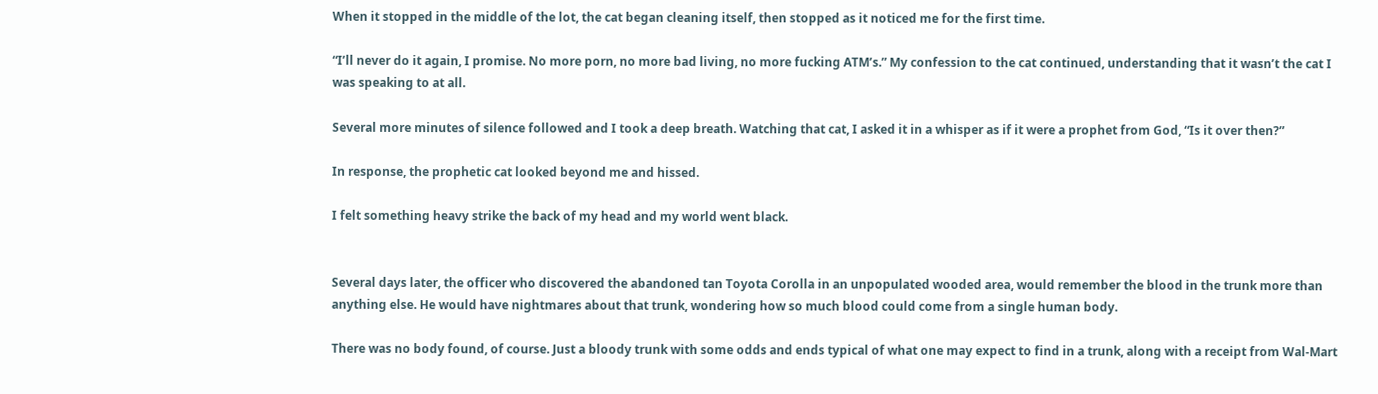When it stopped in the middle of the lot, the cat began cleaning itself, then stopped as it noticed me for the first time.

“I’ll never do it again, I promise. No more porn, no more bad living, no more fucking ATM’s.” My confession to the cat continued, understanding that it wasn’t the cat I was speaking to at all.

Several more minutes of silence followed and I took a deep breath. Watching that cat, I asked it in a whisper as if it were a prophet from God, “Is it over then?”

In response, the prophetic cat looked beyond me and hissed.

I felt something heavy strike the back of my head and my world went black.


Several days later, the officer who discovered the abandoned tan Toyota Corolla in an unpopulated wooded area, would remember the blood in the trunk more than anything else. He would have nightmares about that trunk, wondering how so much blood could come from a single human body.

There was no body found, of course. Just a bloody trunk with some odds and ends typical of what one may expect to find in a trunk, along with a receipt from Wal-Mart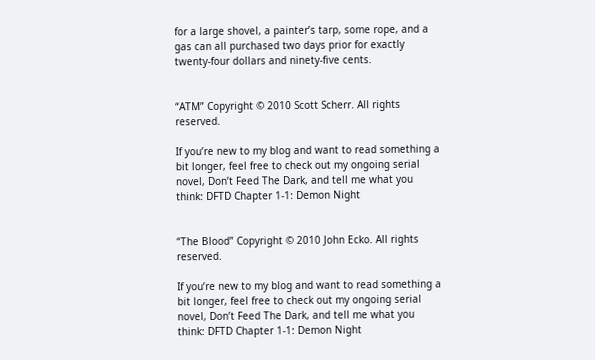for a large shovel, a painter’s tarp, some rope, and a gas can all purchased two days prior for exactly twenty-four dollars and ninety-five cents.


“ATM” Copyright © 2010 Scott Scherr. All rights reserved.

If you’re new to my blog and want to read something a bit longer, feel free to check out my ongoing serial novel, Don’t Feed The Dark, and tell me what you think: DFTD Chapter 1-1: Demon Night


“The Blood” Copyright © 2010 John Ecko. All rights reserved.

If you’re new to my blog and want to read something a bit longer, feel free to check out my ongoing serial novel, Don’t Feed The Dark, and tell me what you think: DFTD Chapter 1-1: Demon Night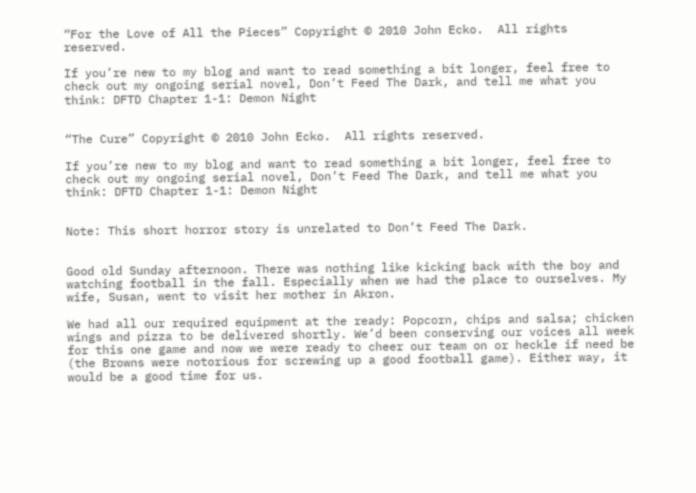“For the Love of All the Pieces” Copyright © 2010 John Ecko.  All rights reserved.

If you’re new to my blog and want to read something a bit longer, feel free to check out my ongoing serial novel, Don’t Feed The Dark, and tell me what you think: DFTD Chapter 1-1: Demon Night


“The Cure” Copyright © 2010 John Ecko.  All rights reserved.

If you’re new to my blog and want to read something a bit longer, feel free to check out my ongoing serial novel, Don’t Feed The Dark, and tell me what you think: DFTD Chapter 1-1: Demon Night


Note: This short horror story is unrelated to Don’t Feed The Dark.


Good old Sunday afternoon. There was nothing like kicking back with the boy and watching football in the fall. Especially when we had the place to ourselves. My wife, Susan, went to visit her mother in Akron.

We had all our required equipment at the ready: Popcorn, chips and salsa; chicken wings and pizza to be delivered shortly. We’d been conserving our voices all week for this one game and now we were ready to cheer our team on or heckle if need be (the Browns were notorious for screwing up a good football game). Either way, it would be a good time for us.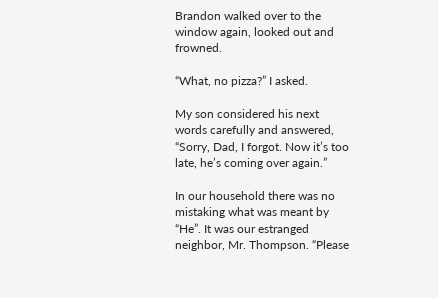Brandon walked over to the window again, looked out and frowned.

“What, no pizza?” I asked.

My son considered his next words carefully and answered, “Sorry, Dad, I forgot. Now it’s too late, he’s coming over again.”

In our household there was no mistaking what was meant by “He”. It was our estranged neighbor, Mr. Thompson. “Please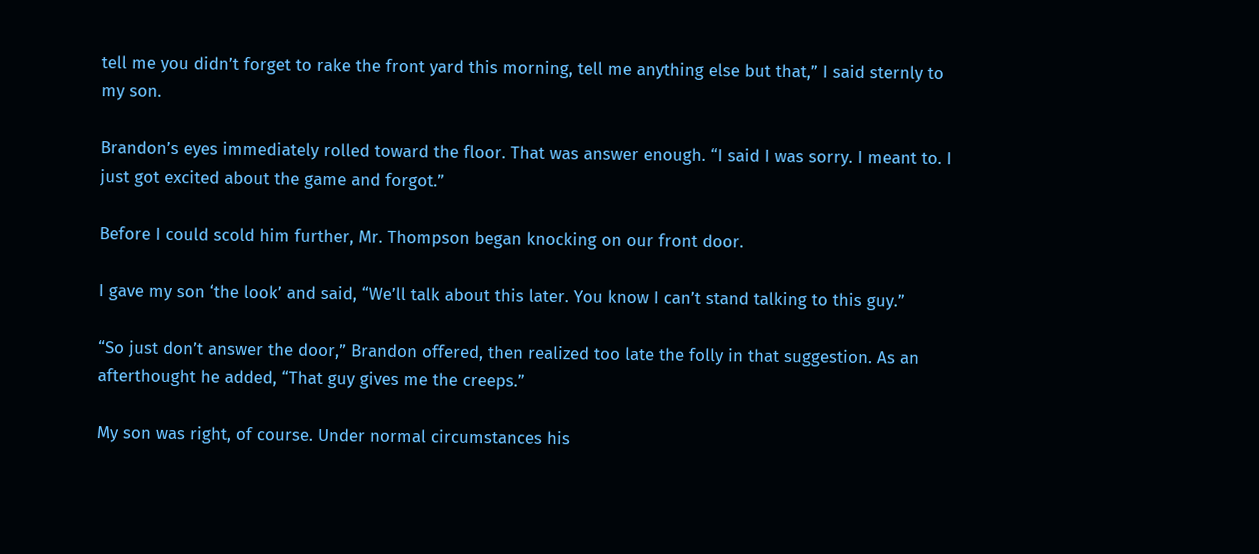tell me you didn’t forget to rake the front yard this morning, tell me anything else but that,” I said sternly to my son.

Brandon’s eyes immediately rolled toward the floor. That was answer enough. “I said I was sorry. I meant to. I just got excited about the game and forgot.”

Before I could scold him further, Mr. Thompson began knocking on our front door.

I gave my son ‘the look’ and said, “We’ll talk about this later. You know I can’t stand talking to this guy.”

“So just don’t answer the door,” Brandon offered, then realized too late the folly in that suggestion. As an afterthought he added, “That guy gives me the creeps.”

My son was right, of course. Under normal circumstances his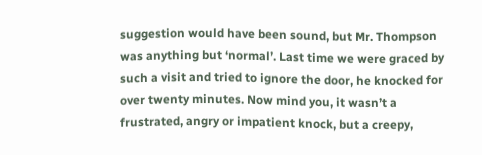suggestion would have been sound, but Mr. Thompson was anything but ‘normal’. Last time we were graced by such a visit and tried to ignore the door, he knocked for over twenty minutes. Now mind you, it wasn’t a frustrated, angry or impatient knock, but a creepy,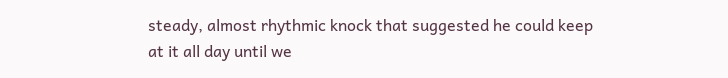steady, almost rhythmic knock that suggested he could keep at it all day until we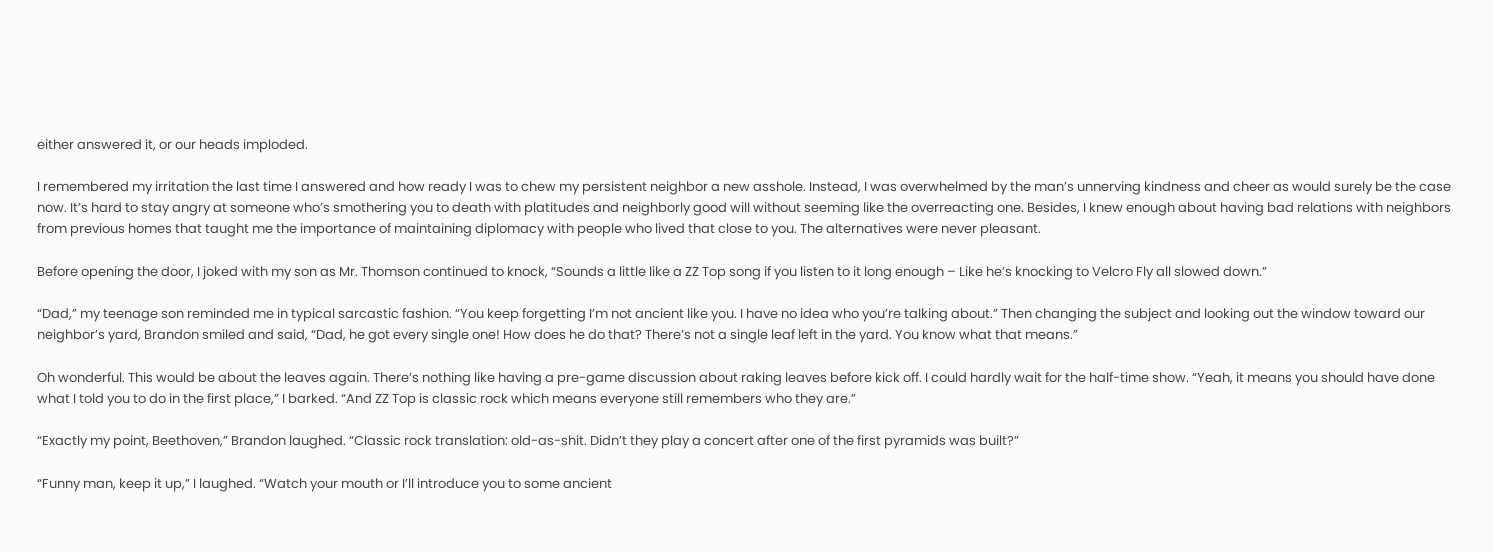either answered it, or our heads imploded.

I remembered my irritation the last time I answered and how ready I was to chew my persistent neighbor a new asshole. Instead, I was overwhelmed by the man’s unnerving kindness and cheer as would surely be the case now. It’s hard to stay angry at someone who’s smothering you to death with platitudes and neighborly good will without seeming like the overreacting one. Besides, I knew enough about having bad relations with neighbors from previous homes that taught me the importance of maintaining diplomacy with people who lived that close to you. The alternatives were never pleasant.

Before opening the door, I joked with my son as Mr. Thomson continued to knock, “Sounds a little like a ZZ Top song if you listen to it long enough – Like he’s knocking to Velcro Fly all slowed down.”

“Dad,” my teenage son reminded me in typical sarcastic fashion. “You keep forgetting I’m not ancient like you. I have no idea who you’re talking about.” Then changing the subject and looking out the window toward our neighbor’s yard, Brandon smiled and said, “Dad, he got every single one! How does he do that? There’s not a single leaf left in the yard. You know what that means.”

Oh wonderful. This would be about the leaves again. There’s nothing like having a pre-game discussion about raking leaves before kick off. I could hardly wait for the half-time show. “Yeah, it means you should have done what I told you to do in the first place,” I barked. “And ZZ Top is classic rock which means everyone still remembers who they are.”

“Exactly my point, Beethoven,” Brandon laughed. “Classic rock translation: old-as-shit. Didn’t they play a concert after one of the first pyramids was built?”

“Funny man, keep it up,” I laughed. “Watch your mouth or I’ll introduce you to some ancient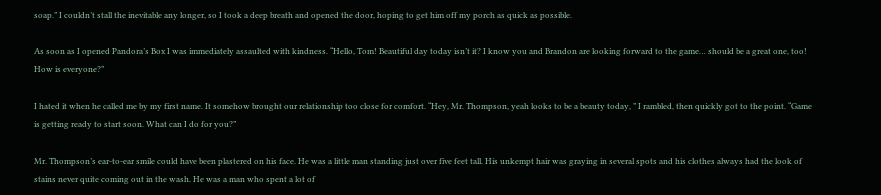soap.” I couldn’t stall the inevitable any longer, so I took a deep breath and opened the door, hoping to get him off my porch as quick as possible.

As soon as I opened Pandora’s Box I was immediately assaulted with kindness. “Hello, Tom! Beautiful day today isn’t it? I know you and Brandon are looking forward to the game… should be a great one, too! How is everyone?”

I hated it when he called me by my first name. It somehow brought our relationship too close for comfort. “Hey, Mr. Thompson, yeah looks to be a beauty today, ” I rambled, then quickly got to the point. “Game is getting ready to start soon. What can I do for you?”

Mr. Thompson’s ear-to-ear smile could have been plastered on his face. He was a little man standing just over five feet tall. His unkempt hair was graying in several spots and his clothes always had the look of stains never quite coming out in the wash. He was a man who spent a lot of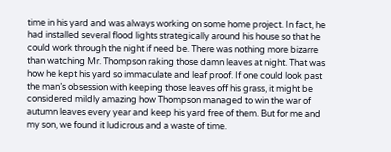time in his yard and was always working on some home project. In fact, he had installed several flood lights strategically around his house so that he could work through the night if need be. There was nothing more bizarre than watching Mr. Thompson raking those damn leaves at night. That was how he kept his yard so immaculate and leaf proof. If one could look past the man’s obsession with keeping those leaves off his grass, it might be considered mildly amazing how Thompson managed to win the war of autumn leaves every year and keep his yard free of them. But for me and my son, we found it ludicrous and a waste of time.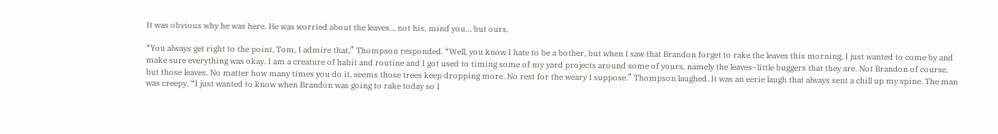It was obvious why he was here. He was worried about the leaves… not his, mind you… but ours.

“You always get right to the point, Tom, I admire that,” Thompson responded. “Well, you know I hate to be a bother, but when I saw that Brandon forget to rake the leaves this morning, I just wanted to come by and make sure everything was okay. I am a creature of habit and routine and I got used to timing some of my yard projects around some of yours, namely the leaves–little buggers that they are. Not Brandon of course, but those leaves. No matter how many times you do it, seems those trees keep dropping more. No rest for the weary I suppose.” Thompson laughed. It was an eerie laugh that always sent a chill up my spine. The man was creepy. “I just wanted to know when Brandon was going to rake today so I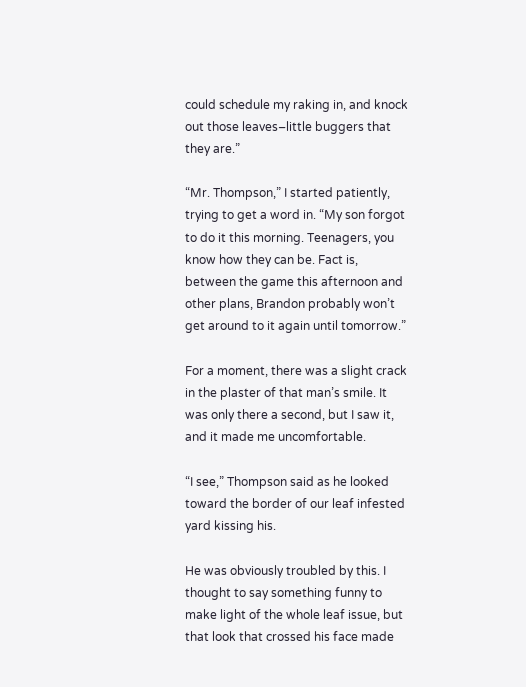could schedule my raking in, and knock out those leaves–little buggers that they are.”

“Mr. Thompson,” I started patiently, trying to get a word in. “My son forgot to do it this morning. Teenagers, you know how they can be. Fact is, between the game this afternoon and other plans, Brandon probably won’t get around to it again until tomorrow.”

For a moment, there was a slight crack in the plaster of that man’s smile. It was only there a second, but I saw it, and it made me uncomfortable.

“I see,” Thompson said as he looked toward the border of our leaf infested yard kissing his.

He was obviously troubled by this. I thought to say something funny to make light of the whole leaf issue, but that look that crossed his face made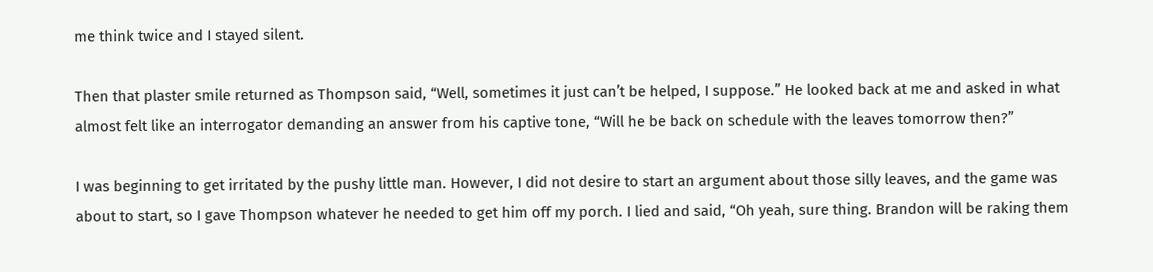me think twice and I stayed silent.

Then that plaster smile returned as Thompson said, “Well, sometimes it just can’t be helped, I suppose.” He looked back at me and asked in what almost felt like an interrogator demanding an answer from his captive tone, “Will he be back on schedule with the leaves tomorrow then?”

I was beginning to get irritated by the pushy little man. However, I did not desire to start an argument about those silly leaves, and the game was about to start, so I gave Thompson whatever he needed to get him off my porch. I lied and said, “Oh yeah, sure thing. Brandon will be raking them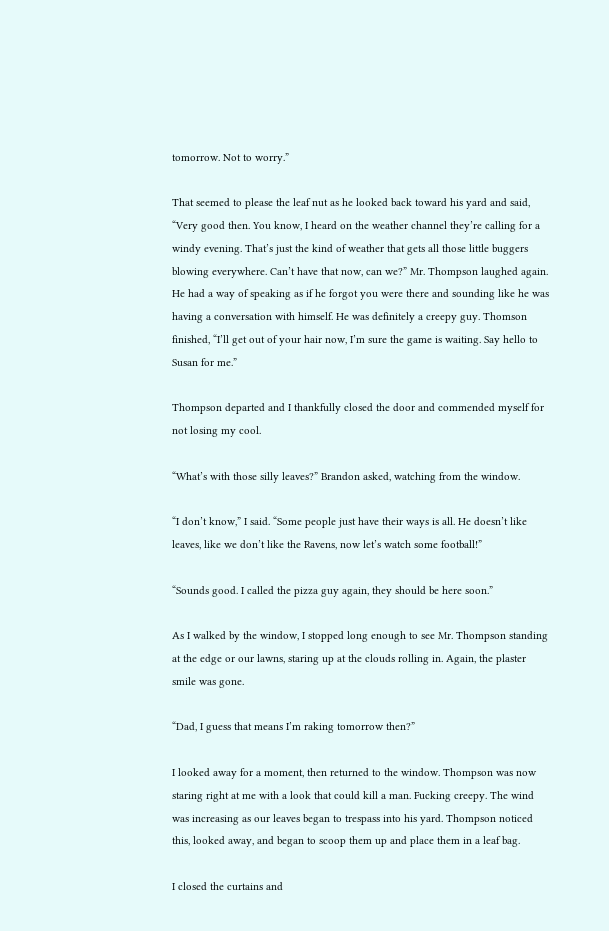tomorrow. Not to worry.”

That seemed to please the leaf nut as he looked back toward his yard and said, “Very good then. You know, I heard on the weather channel they’re calling for a windy evening. That’s just the kind of weather that gets all those little buggers blowing everywhere. Can’t have that now, can we?” Mr. Thompson laughed again. He had a way of speaking as if he forgot you were there and sounding like he was having a conversation with himself. He was definitely a creepy guy. Thomson finished, “I’ll get out of your hair now, I’m sure the game is waiting. Say hello to Susan for me.”

Thompson departed and I thankfully closed the door and commended myself for not losing my cool.

“What’s with those silly leaves?” Brandon asked, watching from the window.

“I don’t know,” I said. “Some people just have their ways is all. He doesn’t like leaves, like we don’t like the Ravens, now let’s watch some football!”

“Sounds good. I called the pizza guy again, they should be here soon.”

As I walked by the window, I stopped long enough to see Mr. Thompson standing at the edge or our lawns, staring up at the clouds rolling in. Again, the plaster smile was gone.

“Dad, I guess that means I’m raking tomorrow then?”

I looked away for a moment, then returned to the window. Thompson was now staring right at me with a look that could kill a man. Fucking creepy. The wind was increasing as our leaves began to trespass into his yard. Thompson noticed this, looked away, and began to scoop them up and place them in a leaf bag.

I closed the curtains and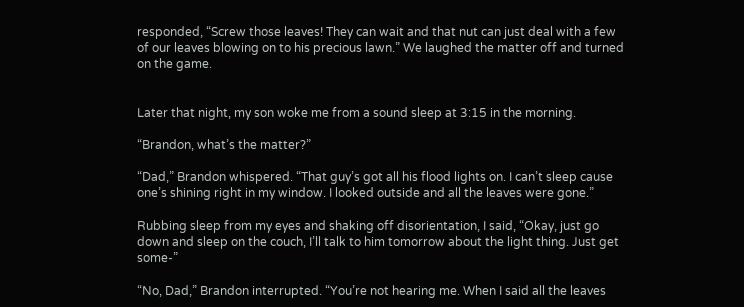responded, “Screw those leaves! They can wait and that nut can just deal with a few of our leaves blowing on to his precious lawn.” We laughed the matter off and turned on the game.


Later that night, my son woke me from a sound sleep at 3:15 in the morning.

“Brandon, what’s the matter?”

“Dad,” Brandon whispered. “That guy’s got all his flood lights on. I can’t sleep cause one’s shining right in my window. I looked outside and all the leaves were gone.”

Rubbing sleep from my eyes and shaking off disorientation, I said, “Okay, just go down and sleep on the couch, I’ll talk to him tomorrow about the light thing. Just get some-”

“No, Dad,” Brandon interrupted. “You’re not hearing me. When I said all the leaves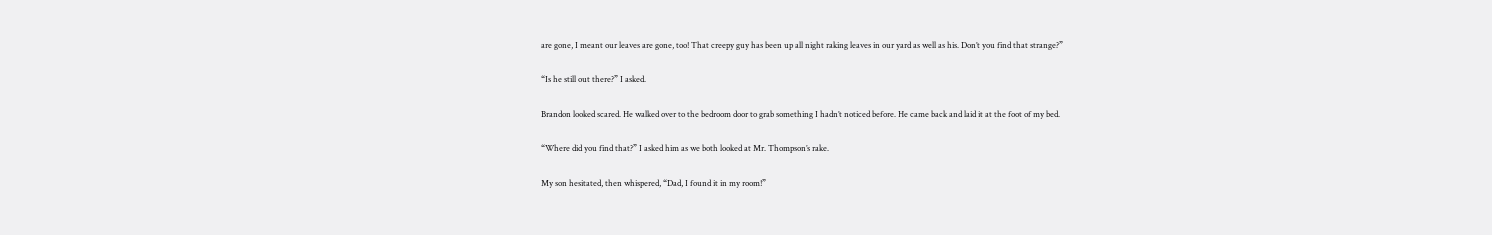are gone, I meant our leaves are gone, too! That creepy guy has been up all night raking leaves in our yard as well as his. Don’t you find that strange?”

“Is he still out there?” I asked.

Brandon looked scared. He walked over to the bedroom door to grab something I hadn’t noticed before. He came back and laid it at the foot of my bed.

“Where did you find that?” I asked him as we both looked at Mr. Thompson’s rake.

My son hesitated, then whispered, “Dad, I found it in my room!”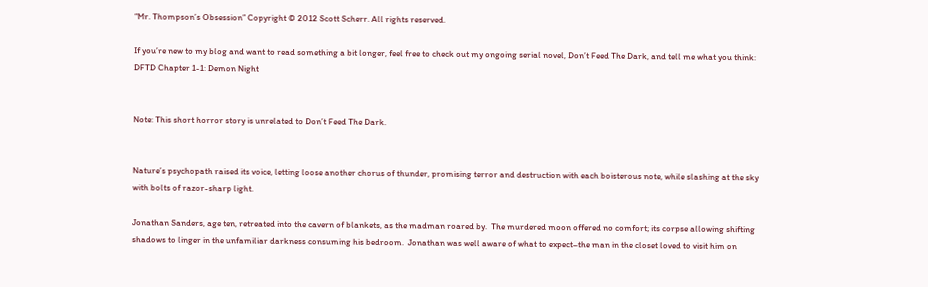“Mr. Thompson’s Obsession” Copyright © 2012 Scott Scherr. All rights reserved.

If you’re new to my blog and want to read something a bit longer, feel free to check out my ongoing serial novel, Don’t Feed The Dark, and tell me what you think: DFTD Chapter 1-1: Demon Night


Note: This short horror story is unrelated to Don’t Feed The Dark.


Nature’s psychopath raised its voice, letting loose another chorus of thunder, promising terror and destruction with each boisterous note, while slashing at the sky with bolts of razor-sharp light.

Jonathan Sanders, age ten, retreated into the cavern of blankets, as the madman roared by.  The murdered moon offered no comfort; its corpse allowing shifting shadows to linger in the unfamiliar darkness consuming his bedroom.  Jonathan was well aware of what to expect–the man in the closet loved to visit him on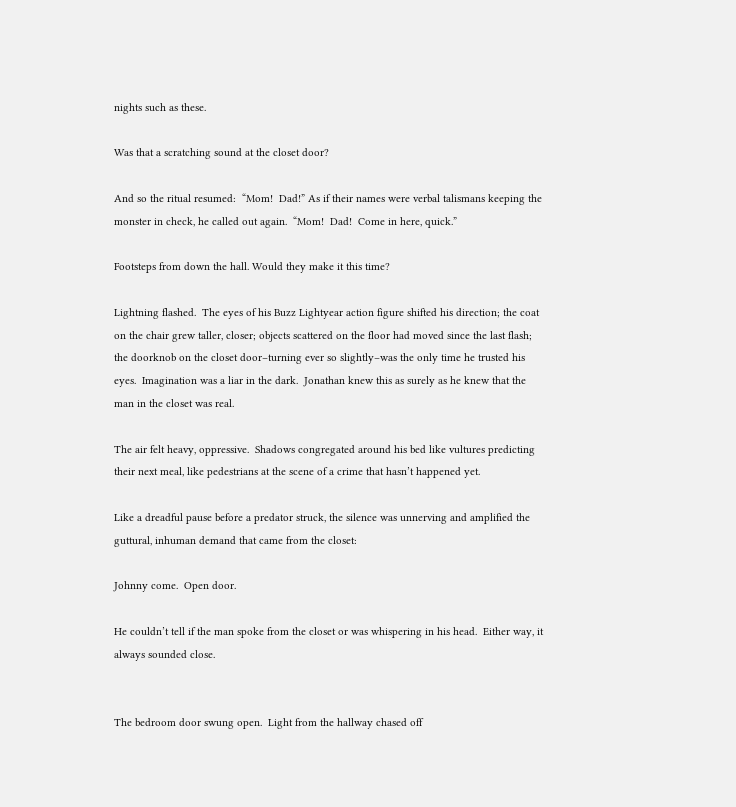nights such as these.

Was that a scratching sound at the closet door?

And so the ritual resumed:  “Mom!  Dad!” As if their names were verbal talismans keeping the monster in check, he called out again.  “Mom!  Dad!  Come in here, quick.”

Footsteps from down the hall. Would they make it this time?

Lightning flashed.  The eyes of his Buzz Lightyear action figure shifted his direction; the coat on the chair grew taller, closer; objects scattered on the floor had moved since the last flash; the doorknob on the closet door–turning ever so slightly–was the only time he trusted his eyes.  Imagination was a liar in the dark.  Jonathan knew this as surely as he knew that the man in the closet was real.

The air felt heavy, oppressive.  Shadows congregated around his bed like vultures predicting their next meal, like pedestrians at the scene of a crime that hasn’t happened yet.

Like a dreadful pause before a predator struck, the silence was unnerving and amplified the guttural, inhuman demand that came from the closet:

Johnny come.  Open door.

He couldn’t tell if the man spoke from the closet or was whispering in his head.  Either way, it always sounded close.


The bedroom door swung open.  Light from the hallway chased off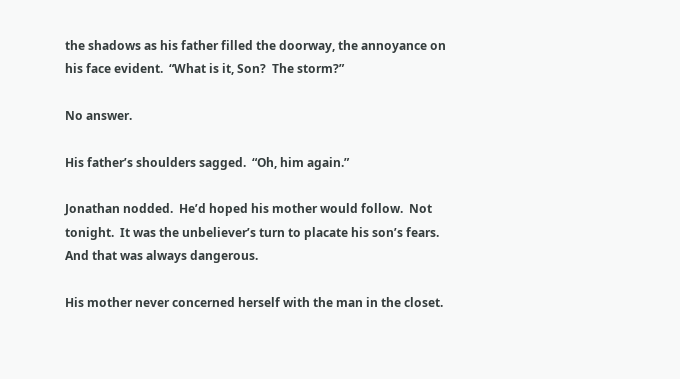the shadows as his father filled the doorway, the annoyance on his face evident.  “What is it, Son?  The storm?”

No answer.

His father’s shoulders sagged.  “Oh, him again.”

Jonathan nodded.  He’d hoped his mother would follow.  Not tonight.  It was the unbeliever’s turn to placate his son’s fears.  And that was always dangerous.

His mother never concerned herself with the man in the closet.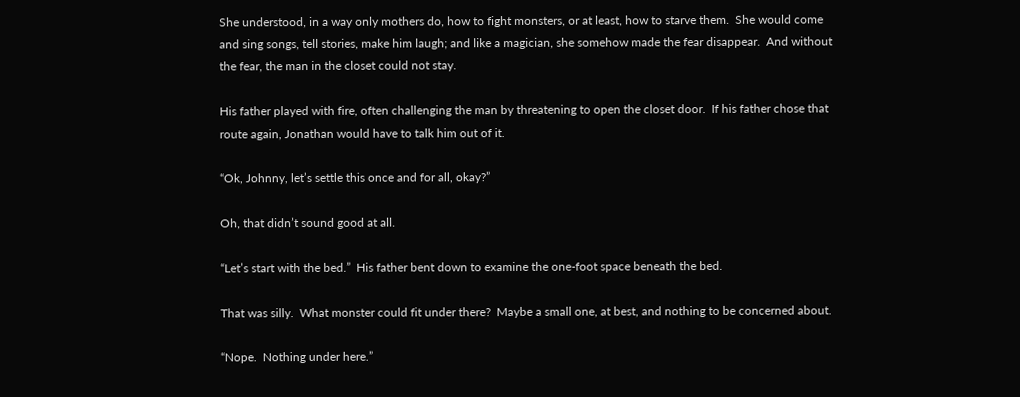She understood, in a way only mothers do, how to fight monsters, or at least, how to starve them.  She would come and sing songs, tell stories, make him laugh; and like a magician, she somehow made the fear disappear.  And without the fear, the man in the closet could not stay.

His father played with fire, often challenging the man by threatening to open the closet door.  If his father chose that route again, Jonathan would have to talk him out of it.

“Ok, Johnny, let’s settle this once and for all, okay?”

Oh, that didn’t sound good at all.

“Let’s start with the bed.”  His father bent down to examine the one-foot space beneath the bed.

That was silly.  What monster could fit under there?  Maybe a small one, at best, and nothing to be concerned about.

“Nope.  Nothing under here.”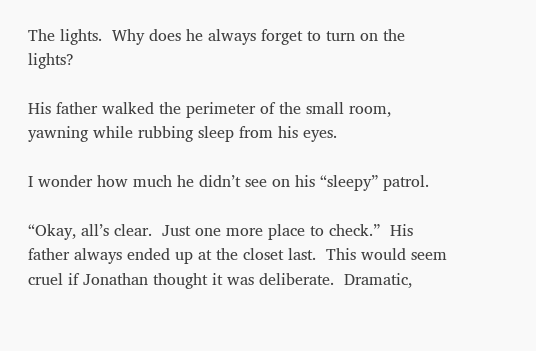The lights.  Why does he always forget to turn on the lights?

His father walked the perimeter of the small room, yawning while rubbing sleep from his eyes.

I wonder how much he didn’t see on his “sleepy” patrol.

“Okay, all’s clear.  Just one more place to check.”  His father always ended up at the closet last.  This would seem cruel if Jonathan thought it was deliberate.  Dramatic,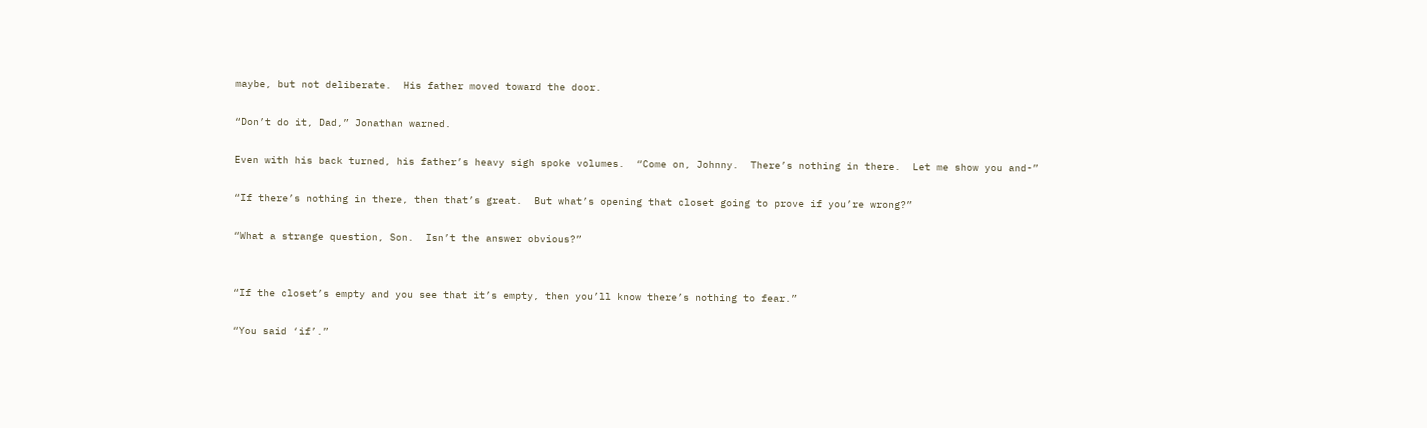maybe, but not deliberate.  His father moved toward the door.

“Don’t do it, Dad,” Jonathan warned.

Even with his back turned, his father’s heavy sigh spoke volumes.  “Come on, Johnny.  There’s nothing in there.  Let me show you and-”

“If there’s nothing in there, then that’s great.  But what’s opening that closet going to prove if you’re wrong?”

“What a strange question, Son.  Isn’t the answer obvious?”


“If the closet’s empty and you see that it’s empty, then you’ll know there’s nothing to fear.”

“You said ‘if’.”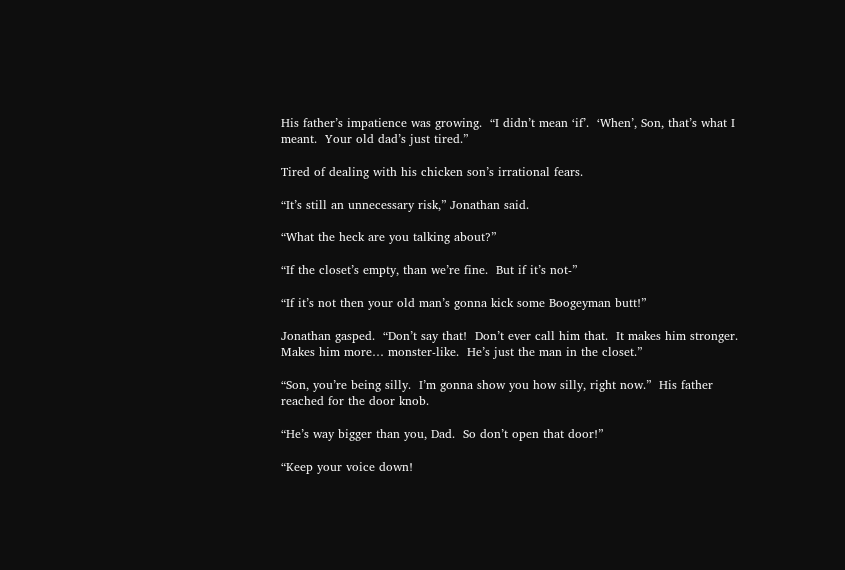His father’s impatience was growing.  “I didn’t mean ‘if’.  ‘When’, Son, that’s what I meant.  Your old dad’s just tired.”

Tired of dealing with his chicken son’s irrational fears.

“It’s still an unnecessary risk,” Jonathan said.

“What the heck are you talking about?”

“If the closet’s empty, than we’re fine.  But if it’s not-”

“If it’s not then your old man’s gonna kick some Boogeyman butt!”

Jonathan gasped.  “Don’t say that!  Don’t ever call him that.  It makes him stronger. Makes him more… monster-like.  He’s just the man in the closet.”

“Son, you’re being silly.  I’m gonna show you how silly, right now.”  His father reached for the door knob.

“He’s way bigger than you, Dad.  So don’t open that door!”

“Keep your voice down!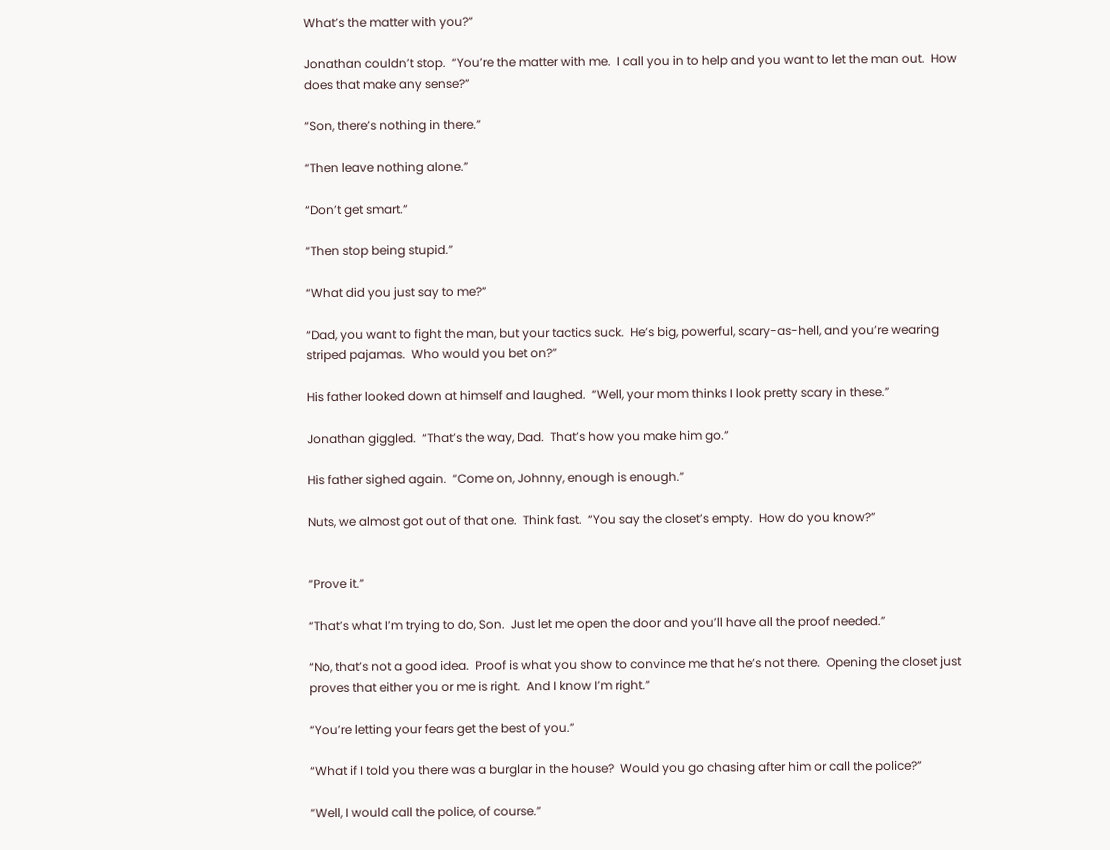What’s the matter with you?”

Jonathan couldn’t stop.  “You’re the matter with me.  I call you in to help and you want to let the man out.  How does that make any sense?”

“Son, there’s nothing in there.”

“Then leave nothing alone.”

“Don’t get smart.”

“Then stop being stupid.”

“What did you just say to me?”

“Dad, you want to fight the man, but your tactics suck.  He’s big, powerful, scary-as-hell, and you’re wearing striped pajamas.  Who would you bet on?”

His father looked down at himself and laughed.  “Well, your mom thinks I look pretty scary in these.”

Jonathan giggled.  “That’s the way, Dad.  That’s how you make him go.”

His father sighed again.  “Come on, Johnny, enough is enough.”

Nuts, we almost got out of that one.  Think fast.  “You say the closet’s empty.  How do you know?”


“Prove it.”

“That’s what I’m trying to do, Son.  Just let me open the door and you’ll have all the proof needed.”

“No, that’s not a good idea.  Proof is what you show to convince me that he’s not there.  Opening the closet just proves that either you or me is right.  And I know I’m right.”

“You’re letting your fears get the best of you.”

“What if I told you there was a burglar in the house?  Would you go chasing after him or call the police?”

“Well, I would call the police, of course.”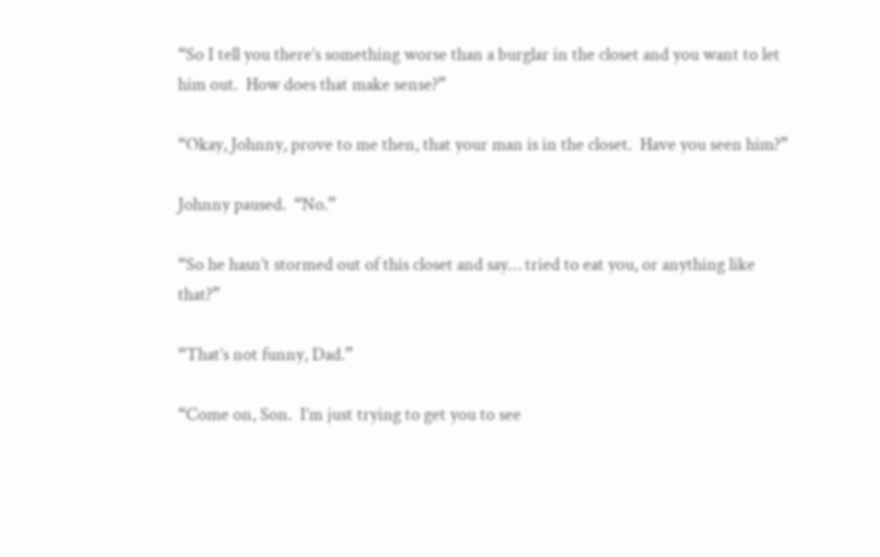“So I tell you there’s something worse than a burglar in the closet and you want to let him out.  How does that make sense?”

“Okay, Johnny, prove to me then, that your man is in the closet.  Have you seen him?”

Johnny paused.  “No.”

“So he hasn’t stormed out of this closet and say… tried to eat you, or anything like that?”

“That’s not funny, Dad.”

“Come on, Son.  I’m just trying to get you to see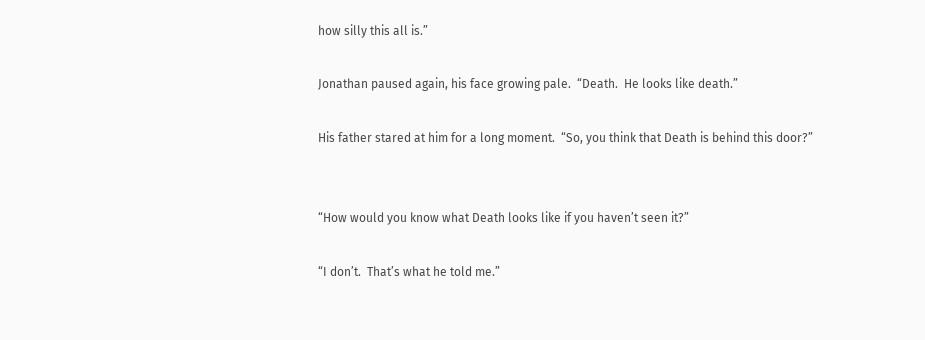how silly this all is.”

Jonathan paused again, his face growing pale.  “Death.  He looks like death.”

His father stared at him for a long moment.  “So, you think that Death is behind this door?”


“How would you know what Death looks like if you haven’t seen it?”

“I don’t.  That’s what he told me.”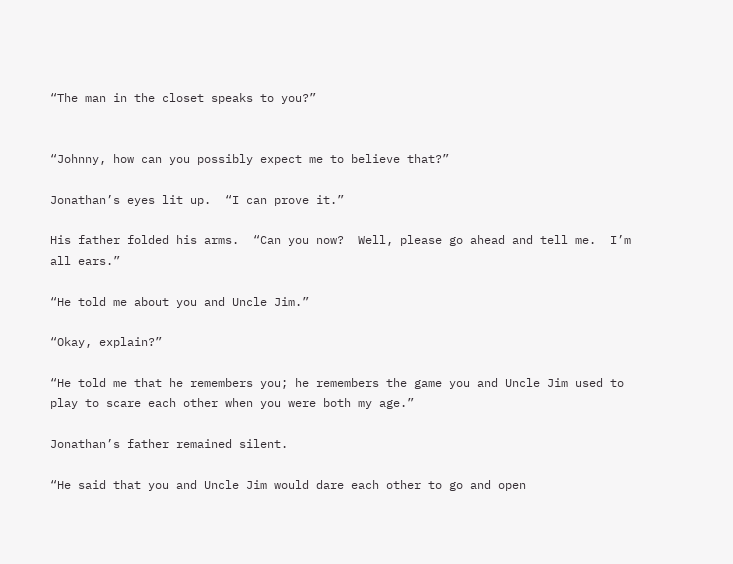“The man in the closet speaks to you?”


“Johnny, how can you possibly expect me to believe that?”

Jonathan’s eyes lit up.  “I can prove it.”

His father folded his arms.  “Can you now?  Well, please go ahead and tell me.  I’m all ears.”

“He told me about you and Uncle Jim.”

“Okay, explain?”

“He told me that he remembers you; he remembers the game you and Uncle Jim used to play to scare each other when you were both my age.”

Jonathan’s father remained silent.

“He said that you and Uncle Jim would dare each other to go and open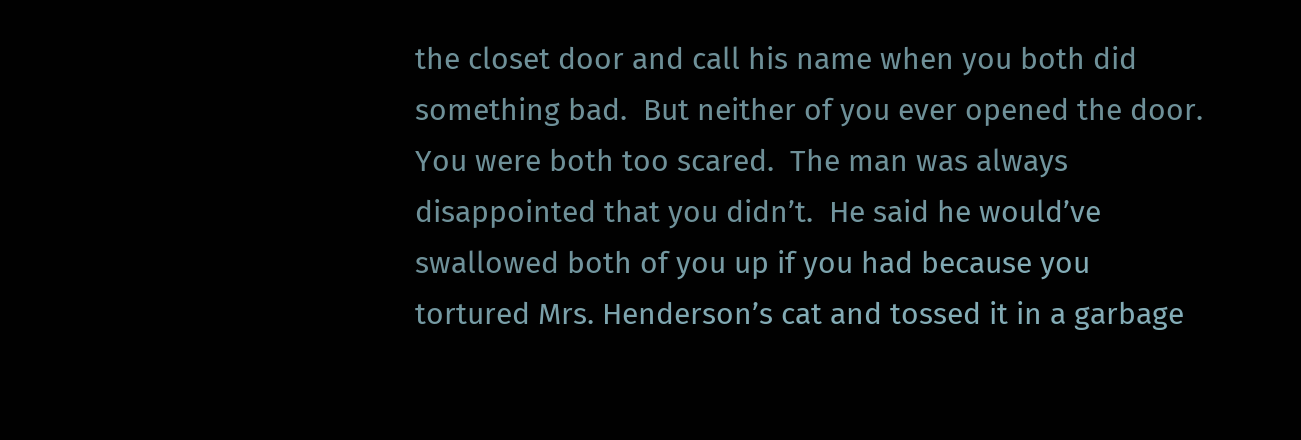the closet door and call his name when you both did something bad.  But neither of you ever opened the door.  You were both too scared.  The man was always disappointed that you didn’t.  He said he would’ve swallowed both of you up if you had because you tortured Mrs. Henderson’s cat and tossed it in a garbage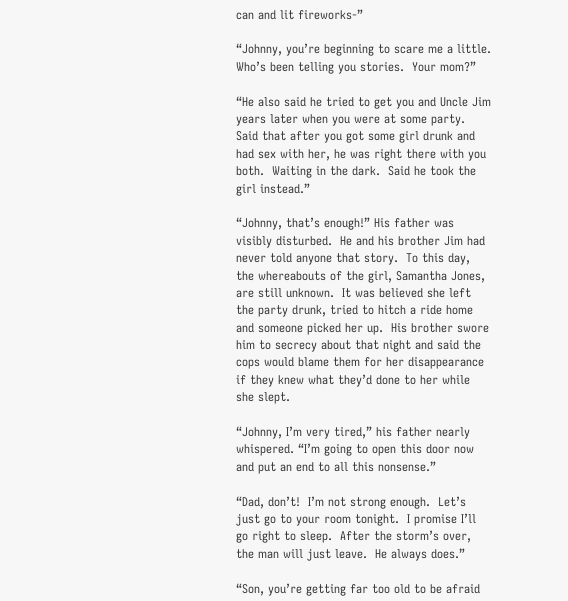can and lit fireworks-”

“Johnny, you’re beginning to scare me a little.  Who’s been telling you stories.  Your mom?”

“He also said he tried to get you and Uncle Jim years later when you were at some party.  Said that after you got some girl drunk and had sex with her, he was right there with you both.  Waiting in the dark.  Said he took the girl instead.”

“Johnny, that’s enough!” His father was visibly disturbed.  He and his brother Jim had never told anyone that story.  To this day, the whereabouts of the girl, Samantha Jones, are still unknown.  It was believed she left the party drunk, tried to hitch a ride home and someone picked her up.  His brother swore him to secrecy about that night and said the cops would blame them for her disappearance if they knew what they’d done to her while she slept.

“Johnny, I’m very tired,” his father nearly whispered. “I’m going to open this door now and put an end to all this nonsense.”

“Dad, don’t!  I’m not strong enough.  Let’s just go to your room tonight.  I promise I’ll go right to sleep.  After the storm’s over, the man will just leave.  He always does.”

“Son, you’re getting far too old to be afraid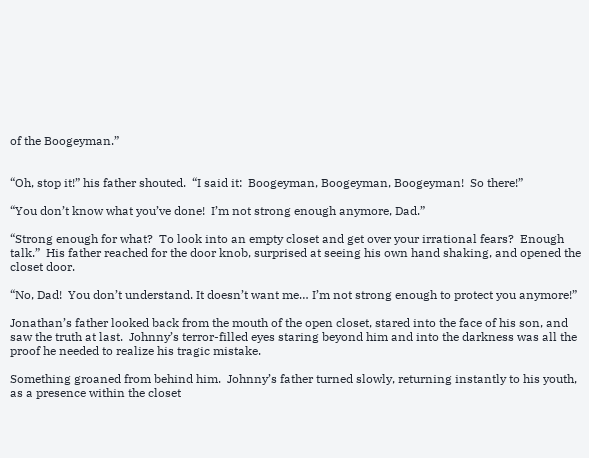of the Boogeyman.”


“Oh, stop it!” his father shouted.  “I said it:  Boogeyman, Boogeyman, Boogeyman!  So there!”

“You don’t know what you’ve done!  I’m not strong enough anymore, Dad.”

“Strong enough for what?  To look into an empty closet and get over your irrational fears?  Enough talk.”  His father reached for the door knob, surprised at seeing his own hand shaking, and opened the closet door.

“No, Dad!  You don’t understand. It doesn’t want me… I’m not strong enough to protect you anymore!”

Jonathan’s father looked back from the mouth of the open closet, stared into the face of his son, and saw the truth at last.  Johnny’s terror-filled eyes staring beyond him and into the darkness was all the proof he needed to realize his tragic mistake.

Something groaned from behind him.  Johnny’s father turned slowly, returning instantly to his youth, as a presence within the closet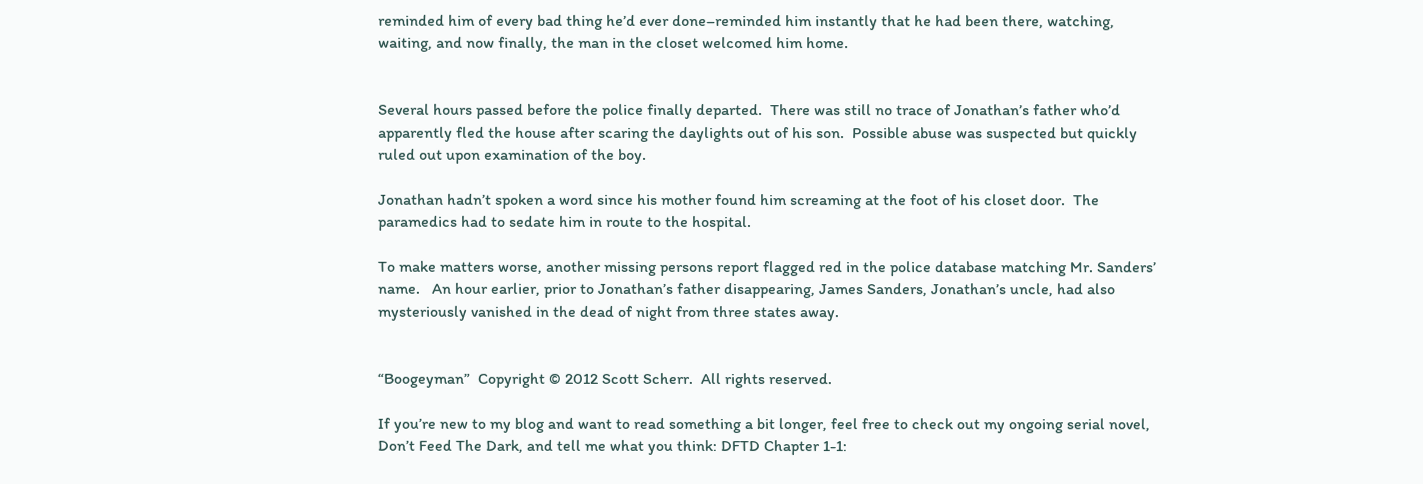reminded him of every bad thing he’d ever done–reminded him instantly that he had been there, watching, waiting, and now finally, the man in the closet welcomed him home.


Several hours passed before the police finally departed.  There was still no trace of Jonathan’s father who’d apparently fled the house after scaring the daylights out of his son.  Possible abuse was suspected but quickly ruled out upon examination of the boy.

Jonathan hadn’t spoken a word since his mother found him screaming at the foot of his closet door.  The paramedics had to sedate him in route to the hospital.

To make matters worse, another missing persons report flagged red in the police database matching Mr. Sanders’ name.   An hour earlier, prior to Jonathan’s father disappearing, James Sanders, Jonathan’s uncle, had also mysteriously vanished in the dead of night from three states away.


“Boogeyman”  Copyright © 2012 Scott Scherr.  All rights reserved.

If you’re new to my blog and want to read something a bit longer, feel free to check out my ongoing serial novel, Don’t Feed The Dark, and tell me what you think: DFTD Chapter 1-1: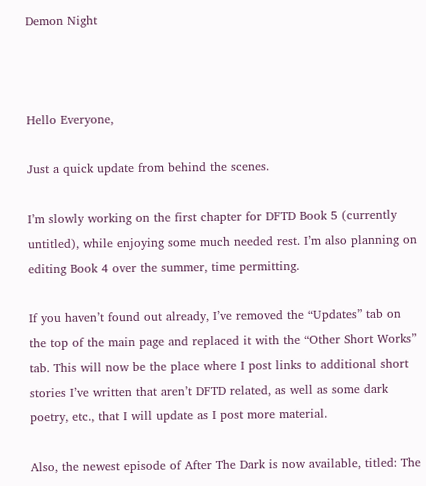Demon Night



Hello Everyone,

Just a quick update from behind the scenes.

I’m slowly working on the first chapter for DFTD Book 5 (currently untitled), while enjoying some much needed rest. I’m also planning on editing Book 4 over the summer, time permitting.

If you haven’t found out already, I’ve removed the “Updates” tab on the top of the main page and replaced it with the “Other Short Works” tab. This will now be the place where I post links to additional short stories I’ve written that aren’t DFTD related, as well as some dark poetry, etc., that I will update as I post more material.

Also, the newest episode of After The Dark is now available, titled: The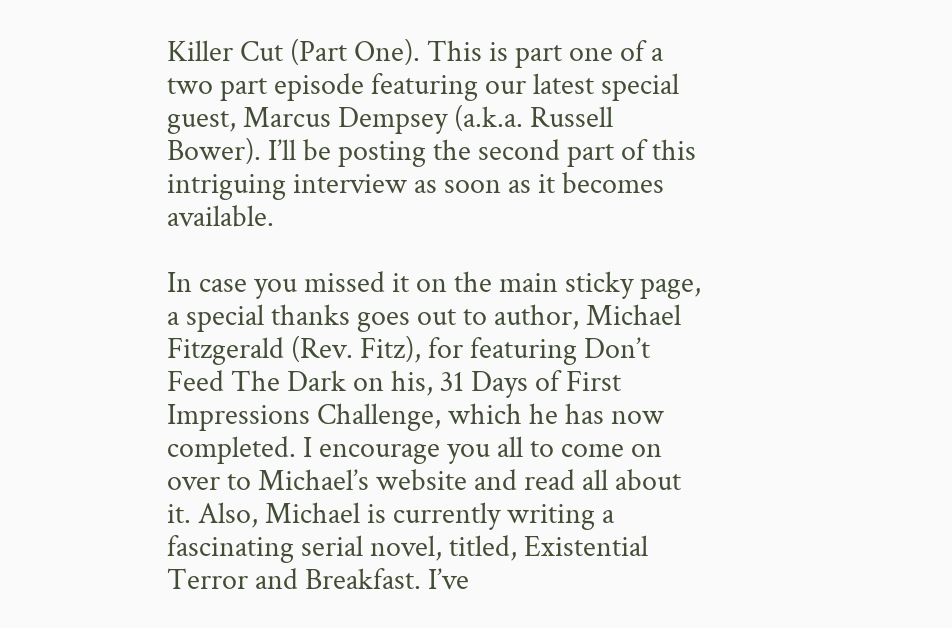Killer Cut (Part One). This is part one of a two part episode featuring our latest special guest, Marcus Dempsey (a.k.a. Russell Bower). I’ll be posting the second part of this intriguing interview as soon as it becomes available.

In case you missed it on the main sticky page, a special thanks goes out to author, Michael Fitzgerald (Rev. Fitz), for featuring Don’t Feed The Dark on his, 31 Days of First Impressions Challenge, which he has now completed. I encourage you all to come on over to Michael’s website and read all about it. Also, Michael is currently writing a fascinating serial novel, titled, Existential Terror and Breakfast. I’ve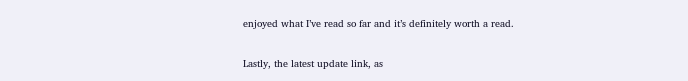enjoyed what I’ve read so far and it’s definitely worth a read.

Lastly, the latest update link, as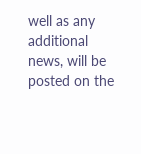well as any additional news, will be posted on the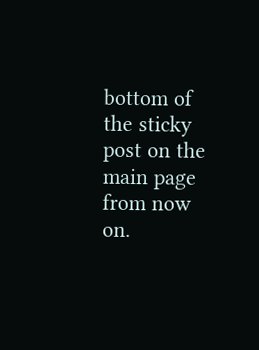bottom of the sticky post on the main page from now on.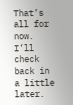That’s all for now. I’ll check back in a little later.